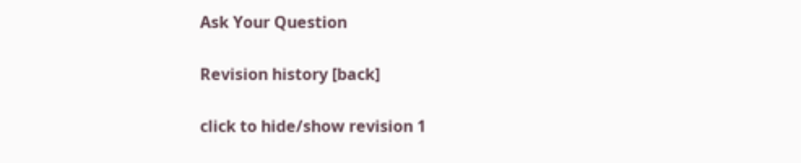Ask Your Question

Revision history [back]

click to hide/show revision 1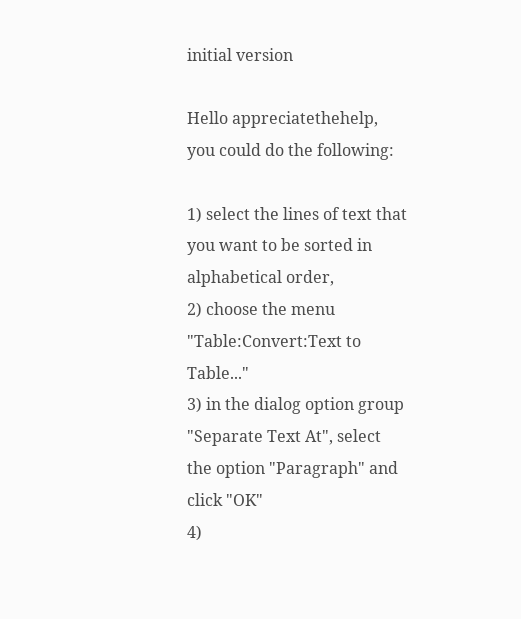initial version

Hello appreciatethehelp, you could do the following:

1) select the lines of text that you want to be sorted in alphabetical order,
2) choose the menu "Table:Convert:Text to Table..."
3) in the dialog option group "Separate Text At", select the option "Paragraph" and click "OK"
4)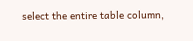select the entire table column,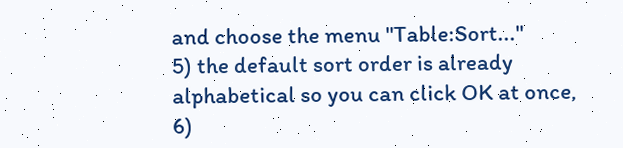and choose the menu "Table:Sort..."
5) the default sort order is already alphabetical so you can click OK at once,
6)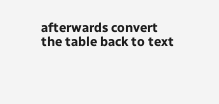afterwards convert the table back to text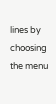lines by choosing the menu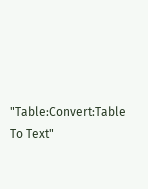"Table:Convert:Table To Text"